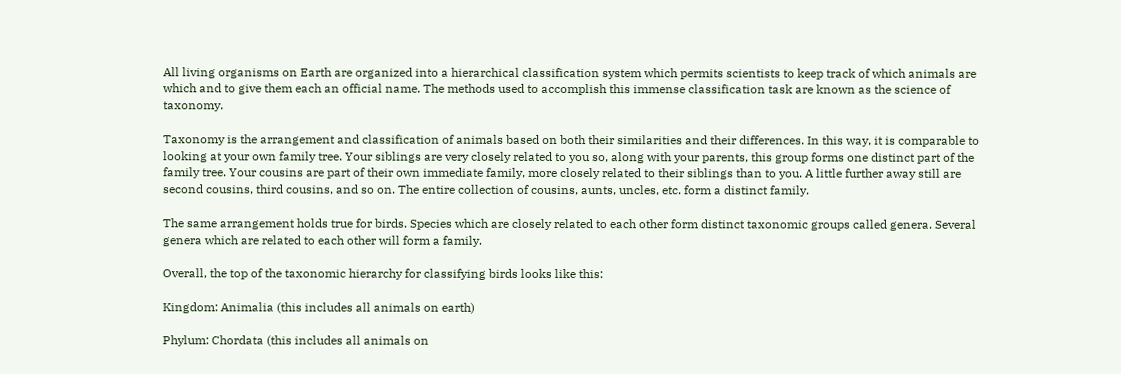All living organisms on Earth are organized into a hierarchical classification system which permits scientists to keep track of which animals are which and to give them each an official name. The methods used to accomplish this immense classification task are known as the science of taxonomy.

Taxonomy is the arrangement and classification of animals based on both their similarities and their differences. In this way, it is comparable to looking at your own family tree. Your siblings are very closely related to you so, along with your parents, this group forms one distinct part of the family tree. Your cousins are part of their own immediate family, more closely related to their siblings than to you. A little further away still are second cousins, third cousins, and so on. The entire collection of cousins, aunts, uncles, etc. form a distinct family.

The same arrangement holds true for birds. Species which are closely related to each other form distinct taxonomic groups called genera. Several genera which are related to each other will form a family.

Overall, the top of the taxonomic hierarchy for classifying birds looks like this:

Kingdom: Animalia (this includes all animals on earth)

Phylum: Chordata (this includes all animals on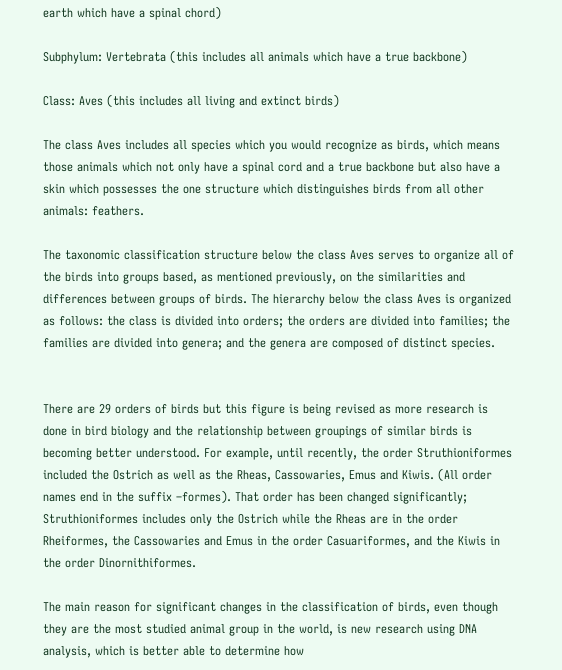earth which have a spinal chord)

Subphylum: Vertebrata (this includes all animals which have a true backbone)

Class: Aves (this includes all living and extinct birds)

The class Aves includes all species which you would recognize as birds, which means those animals which not only have a spinal cord and a true backbone but also have a skin which possesses the one structure which distinguishes birds from all other animals: feathers.

The taxonomic classification structure below the class Aves serves to organize all of the birds into groups based, as mentioned previously, on the similarities and differences between groups of birds. The hierarchy below the class Aves is organized as follows: the class is divided into orders; the orders are divided into families; the families are divided into genera; and the genera are composed of distinct species.


There are 29 orders of birds but this figure is being revised as more research is done in bird biology and the relationship between groupings of similar birds is becoming better understood. For example, until recently, the order Struthioniformes included the Ostrich as well as the Rheas, Cassowaries, Emus and Kiwis. (All order names end in the suffix –formes). That order has been changed significantly; Struthioniformes includes only the Ostrich while the Rheas are in the order Rheiformes, the Cassowaries and Emus in the order Casuariformes, and the Kiwis in the order Dinornithiformes.

The main reason for significant changes in the classification of birds, even though they are the most studied animal group in the world, is new research using DNA analysis, which is better able to determine how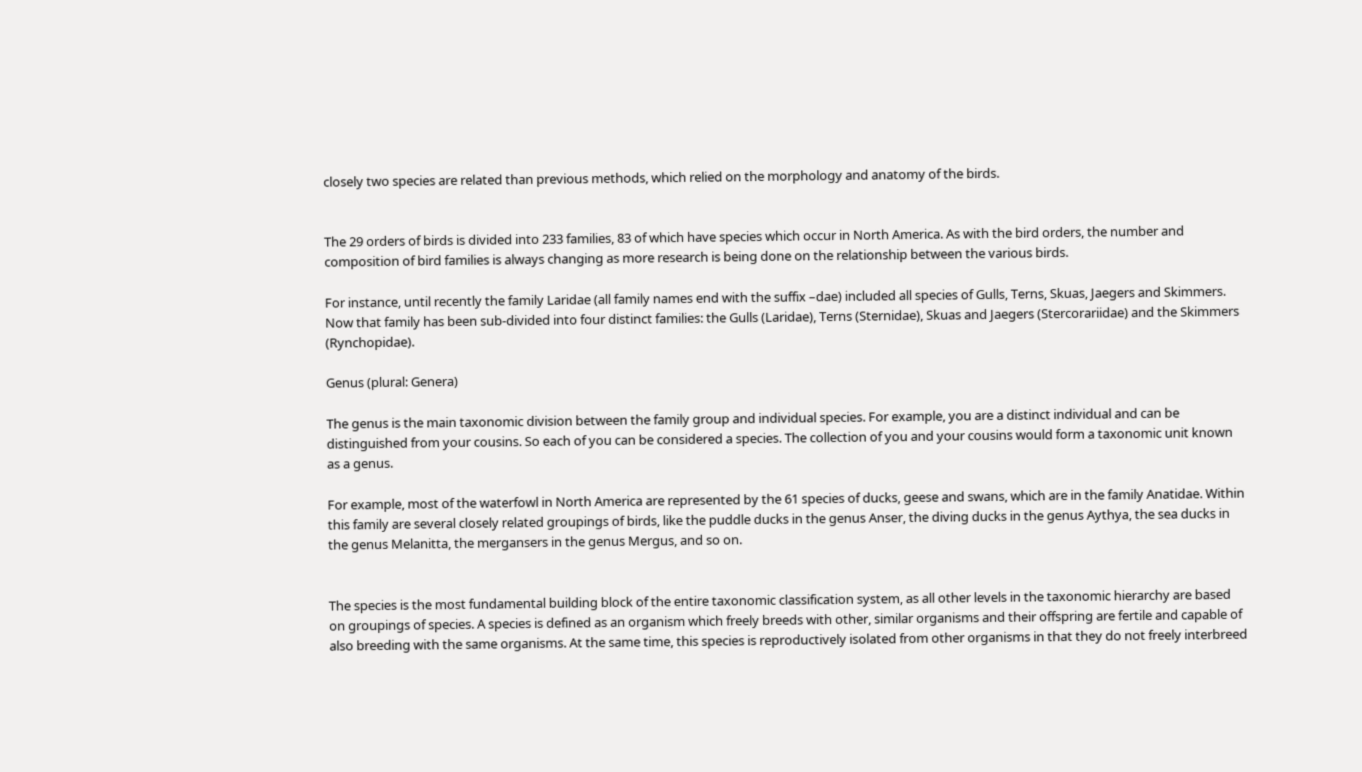closely two species are related than previous methods, which relied on the morphology and anatomy of the birds.


The 29 orders of birds is divided into 233 families, 83 of which have species which occur in North America. As with the bird orders, the number and composition of bird families is always changing as more research is being done on the relationship between the various birds.

For instance, until recently the family Laridae (all family names end with the suffix –dae) included all species of Gulls, Terns, Skuas, Jaegers and Skimmers. Now that family has been sub-divided into four distinct families: the Gulls (Laridae), Terns (Sternidae), Skuas and Jaegers (Stercorariidae) and the Skimmers (Rynchopidae).

Genus (plural: Genera)

The genus is the main taxonomic division between the family group and individual species. For example, you are a distinct individual and can be distinguished from your cousins. So each of you can be considered a species. The collection of you and your cousins would form a taxonomic unit known as a genus.

For example, most of the waterfowl in North America are represented by the 61 species of ducks, geese and swans, which are in the family Anatidae. Within this family are several closely related groupings of birds, like the puddle ducks in the genus Anser, the diving ducks in the genus Aythya, the sea ducks in the genus Melanitta, the mergansers in the genus Mergus, and so on.


The species is the most fundamental building block of the entire taxonomic classification system, as all other levels in the taxonomic hierarchy are based on groupings of species. A species is defined as an organism which freely breeds with other, similar organisms and their offspring are fertile and capable of also breeding with the same organisms. At the same time, this species is reproductively isolated from other organisms in that they do not freely interbreed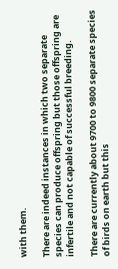with them.

There are indeed instances in which two separate species can produce offspring but those offspring are infertile and not capable of successful breeding.

There are currently about 9700 to 9800 separate species of birds on earth but this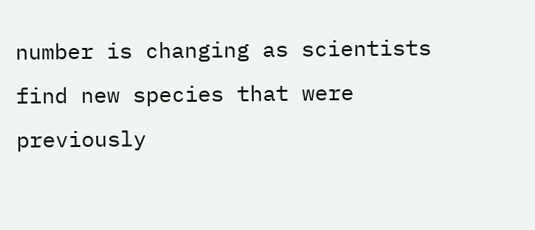number is changing as scientists find new species that were previously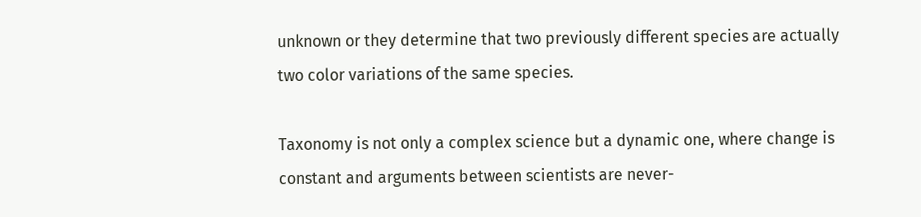unknown or they determine that two previously different species are actually two color variations of the same species.

Taxonomy is not only a complex science but a dynamic one, where change is constant and arguments between scientists are never-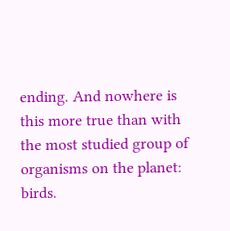ending. And nowhere is this more true than with the most studied group of organisms on the planet: birds.